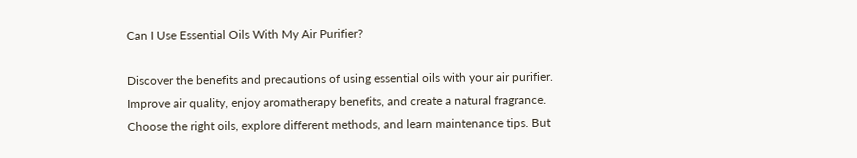Can I Use Essential Oils With My Air Purifier?

Discover the benefits and precautions of using essential oils with your air purifier. Improve air quality, enjoy aromatherapy benefits, and create a natural fragrance. Choose the right oils, explore different methods, and learn maintenance tips. But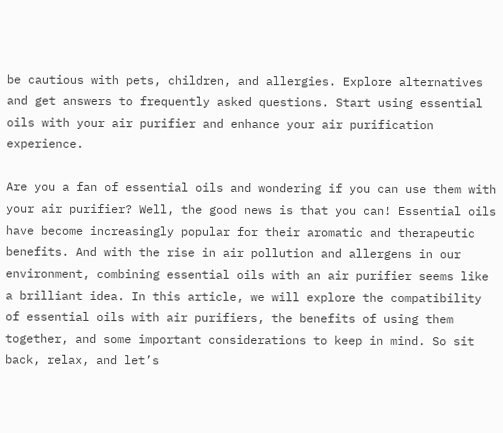be cautious with pets, children, and allergies. Explore alternatives and get answers to frequently asked questions. Start using essential oils with your air purifier and enhance your air purification experience.

Are you a fan of essential oils and wondering if you can use them with your air purifier? Well, the good news is that you can! Essential oils have become increasingly popular for their aromatic and therapeutic benefits. And with the rise in air pollution and allergens in our environment, combining essential oils with an air purifier seems like a brilliant idea. In this article, we will explore the compatibility of essential oils with air purifiers, the benefits of using them together, and some important considerations to keep in mind. So sit back, relax, and let’s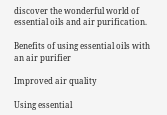discover the wonderful world of essential oils and air purification.

Benefits of using essential oils with an air purifier

Improved air quality

Using essential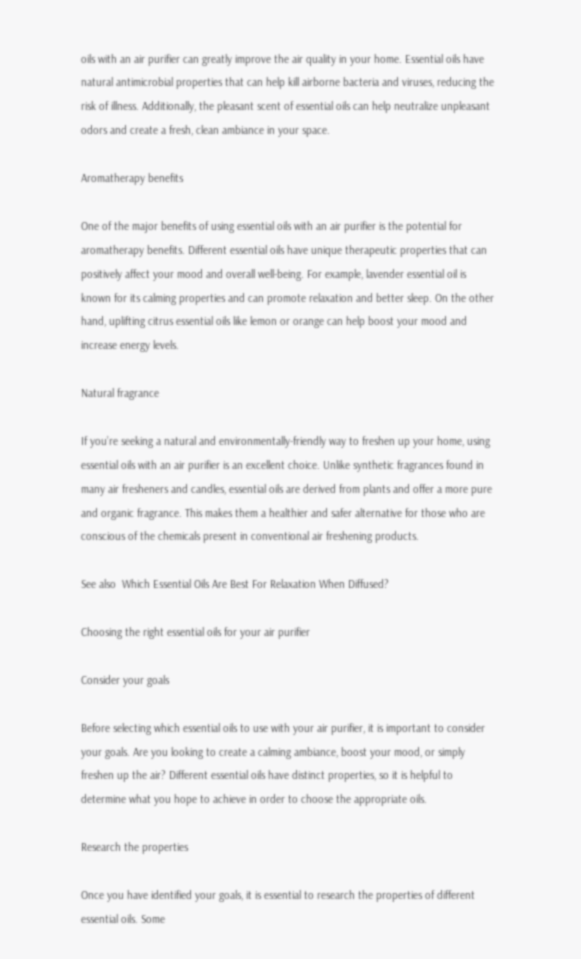oils with an air purifier can greatly improve the air quality in your home. Essential oils have natural antimicrobial properties that can help kill airborne bacteria and viruses, reducing the risk of illness. Additionally, the pleasant scent of essential oils can help neutralize unpleasant odors and create a fresh, clean ambiance in your space.

Aromatherapy benefits

One of the major benefits of using essential oils with an air purifier is the potential for aromatherapy benefits. Different essential oils have unique therapeutic properties that can positively affect your mood and overall well-being. For example, lavender essential oil is known for its calming properties and can promote relaxation and better sleep. On the other hand, uplifting citrus essential oils like lemon or orange can help boost your mood and increase energy levels.

Natural fragrance

If you’re seeking a natural and environmentally-friendly way to freshen up your home, using essential oils with an air purifier is an excellent choice. Unlike synthetic fragrances found in many air fresheners and candles, essential oils are derived from plants and offer a more pure and organic fragrance. This makes them a healthier and safer alternative for those who are conscious of the chemicals present in conventional air freshening products.

See also  Which Essential Oils Are Best For Relaxation When Diffused?

Choosing the right essential oils for your air purifier

Consider your goals

Before selecting which essential oils to use with your air purifier, it is important to consider your goals. Are you looking to create a calming ambiance, boost your mood, or simply freshen up the air? Different essential oils have distinct properties, so it is helpful to determine what you hope to achieve in order to choose the appropriate oils.

Research the properties

Once you have identified your goals, it is essential to research the properties of different essential oils. Some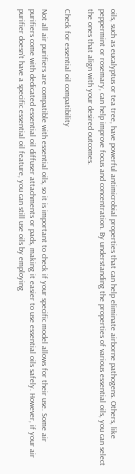oils, such as eucalyptus or tea tree, have powerful antimicrobial properties that can help eliminate airborne pathogens. Others, like peppermint or rosemary, can help improve focus and concentration. By understanding the properties of various essential oils, you can select the ones that align with your desired outcomes.

Check for essential oil compatibility

Not all air purifiers are compatible with essential oils, so it is important to check if your specific model allows for their use. Some air purifiers come with dedicated essential oil diffuser attachments or pads, making it easier to use essential oils safely. However, if your air purifier doesn’t have a specific essential oil feature, you can still use oils by employing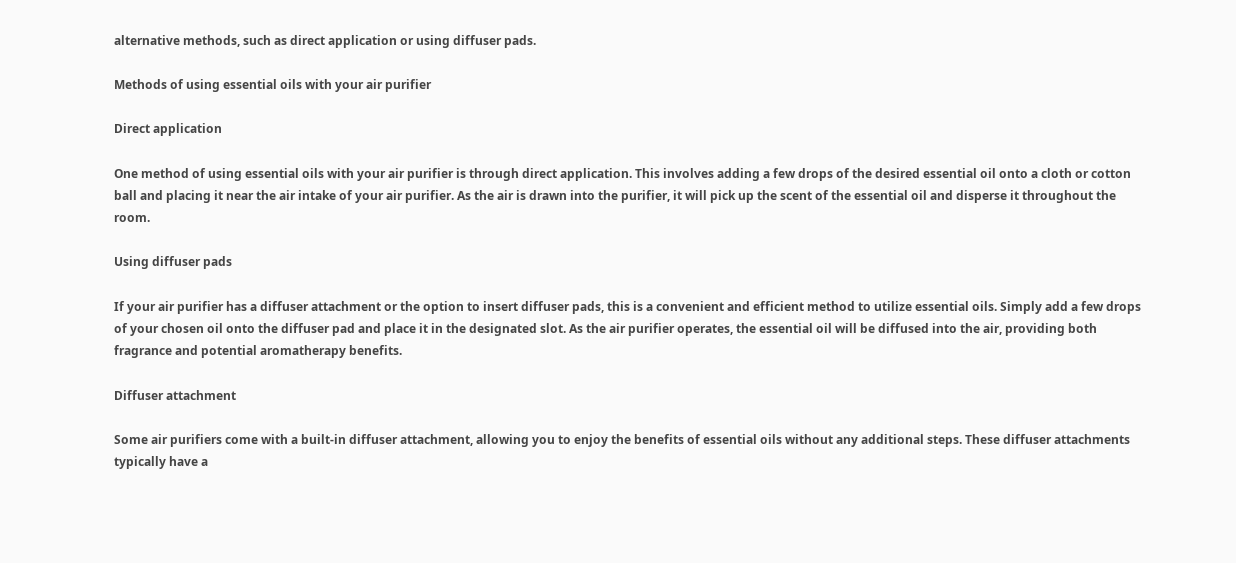alternative methods, such as direct application or using diffuser pads.

Methods of using essential oils with your air purifier

Direct application

One method of using essential oils with your air purifier is through direct application. This involves adding a few drops of the desired essential oil onto a cloth or cotton ball and placing it near the air intake of your air purifier. As the air is drawn into the purifier, it will pick up the scent of the essential oil and disperse it throughout the room.

Using diffuser pads

If your air purifier has a diffuser attachment or the option to insert diffuser pads, this is a convenient and efficient method to utilize essential oils. Simply add a few drops of your chosen oil onto the diffuser pad and place it in the designated slot. As the air purifier operates, the essential oil will be diffused into the air, providing both fragrance and potential aromatherapy benefits.

Diffuser attachment

Some air purifiers come with a built-in diffuser attachment, allowing you to enjoy the benefits of essential oils without any additional steps. These diffuser attachments typically have a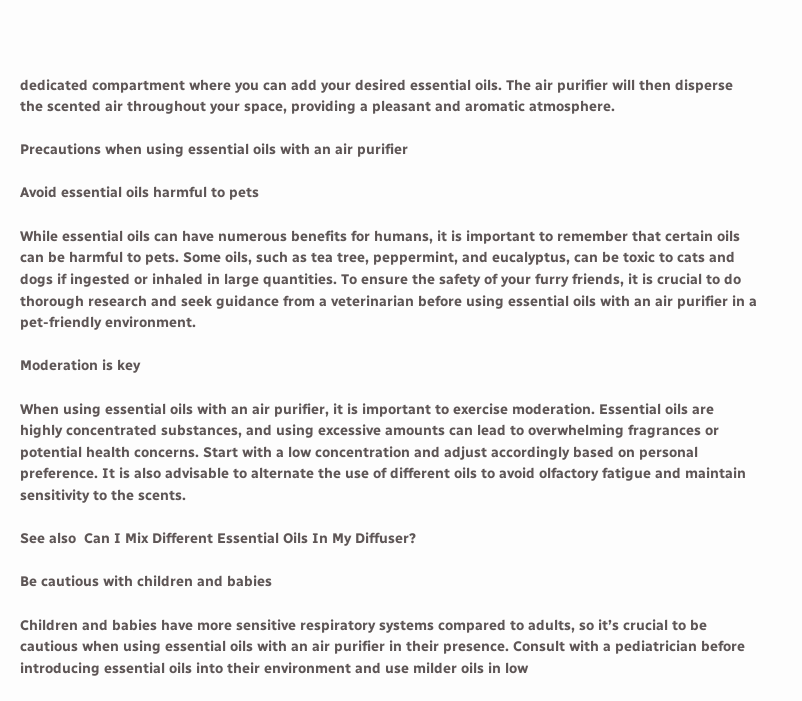dedicated compartment where you can add your desired essential oils. The air purifier will then disperse the scented air throughout your space, providing a pleasant and aromatic atmosphere.

Precautions when using essential oils with an air purifier

Avoid essential oils harmful to pets

While essential oils can have numerous benefits for humans, it is important to remember that certain oils can be harmful to pets. Some oils, such as tea tree, peppermint, and eucalyptus, can be toxic to cats and dogs if ingested or inhaled in large quantities. To ensure the safety of your furry friends, it is crucial to do thorough research and seek guidance from a veterinarian before using essential oils with an air purifier in a pet-friendly environment.

Moderation is key

When using essential oils with an air purifier, it is important to exercise moderation. Essential oils are highly concentrated substances, and using excessive amounts can lead to overwhelming fragrances or potential health concerns. Start with a low concentration and adjust accordingly based on personal preference. It is also advisable to alternate the use of different oils to avoid olfactory fatigue and maintain sensitivity to the scents.

See also  Can I Mix Different Essential Oils In My Diffuser?

Be cautious with children and babies

Children and babies have more sensitive respiratory systems compared to adults, so it’s crucial to be cautious when using essential oils with an air purifier in their presence. Consult with a pediatrician before introducing essential oils into their environment and use milder oils in low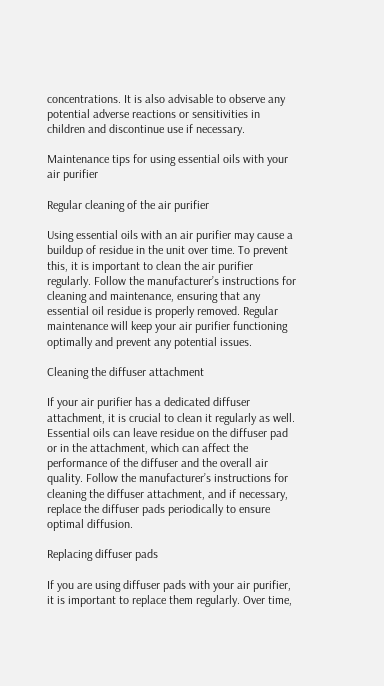concentrations. It is also advisable to observe any potential adverse reactions or sensitivities in children and discontinue use if necessary.

Maintenance tips for using essential oils with your air purifier

Regular cleaning of the air purifier

Using essential oils with an air purifier may cause a buildup of residue in the unit over time. To prevent this, it is important to clean the air purifier regularly. Follow the manufacturer’s instructions for cleaning and maintenance, ensuring that any essential oil residue is properly removed. Regular maintenance will keep your air purifier functioning optimally and prevent any potential issues.

Cleaning the diffuser attachment

If your air purifier has a dedicated diffuser attachment, it is crucial to clean it regularly as well. Essential oils can leave residue on the diffuser pad or in the attachment, which can affect the performance of the diffuser and the overall air quality. Follow the manufacturer’s instructions for cleaning the diffuser attachment, and if necessary, replace the diffuser pads periodically to ensure optimal diffusion.

Replacing diffuser pads

If you are using diffuser pads with your air purifier, it is important to replace them regularly. Over time,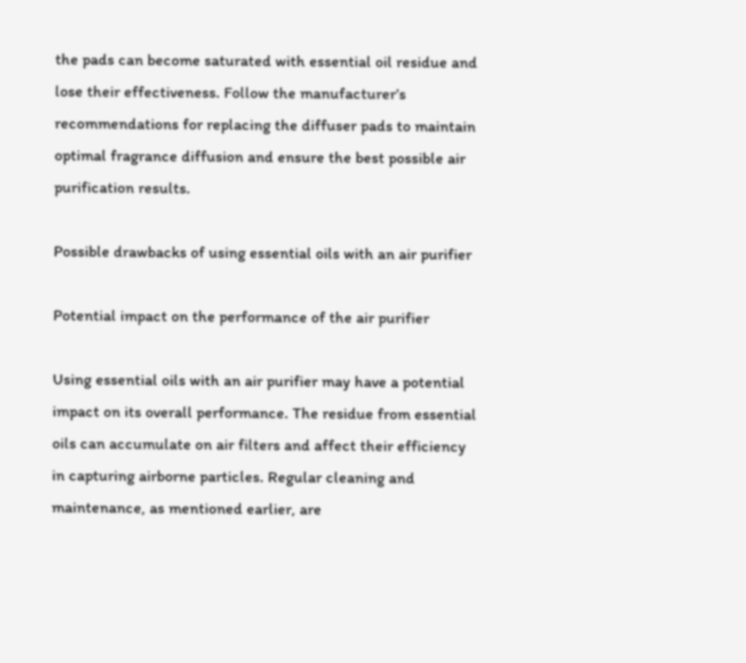the pads can become saturated with essential oil residue and lose their effectiveness. Follow the manufacturer’s recommendations for replacing the diffuser pads to maintain optimal fragrance diffusion and ensure the best possible air purification results.

Possible drawbacks of using essential oils with an air purifier

Potential impact on the performance of the air purifier

Using essential oils with an air purifier may have a potential impact on its overall performance. The residue from essential oils can accumulate on air filters and affect their efficiency in capturing airborne particles. Regular cleaning and maintenance, as mentioned earlier, are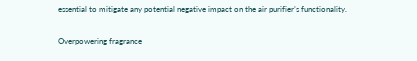essential to mitigate any potential negative impact on the air purifier’s functionality.

Overpowering fragrance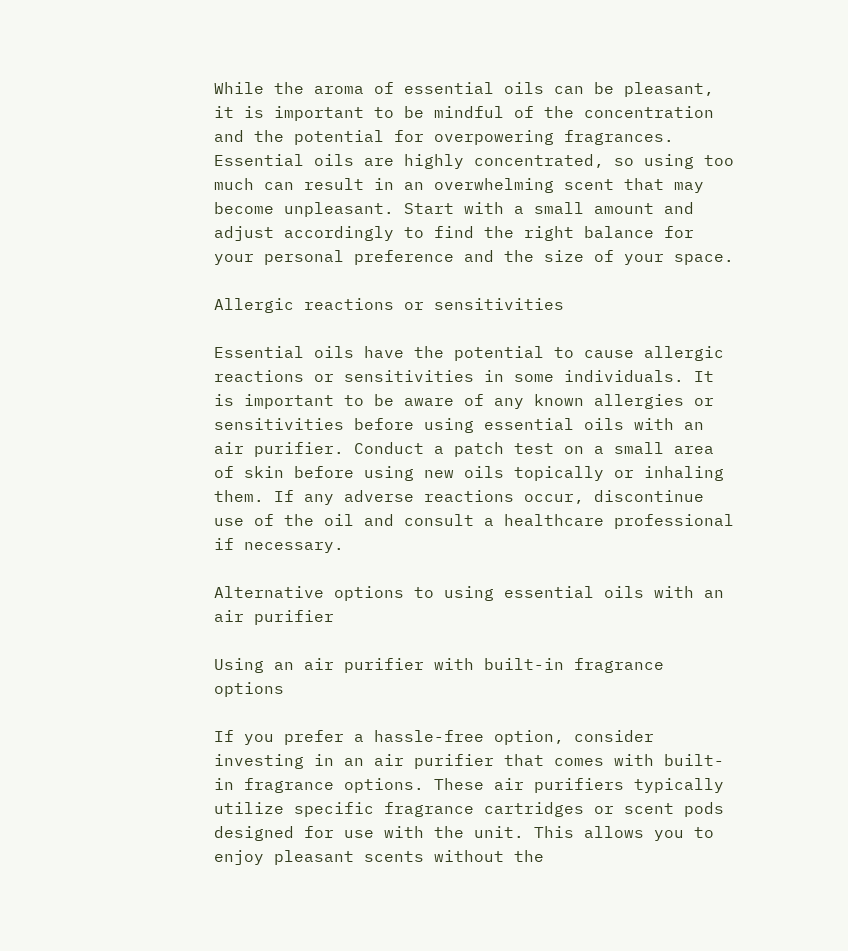While the aroma of essential oils can be pleasant, it is important to be mindful of the concentration and the potential for overpowering fragrances. Essential oils are highly concentrated, so using too much can result in an overwhelming scent that may become unpleasant. Start with a small amount and adjust accordingly to find the right balance for your personal preference and the size of your space.

Allergic reactions or sensitivities

Essential oils have the potential to cause allergic reactions or sensitivities in some individuals. It is important to be aware of any known allergies or sensitivities before using essential oils with an air purifier. Conduct a patch test on a small area of skin before using new oils topically or inhaling them. If any adverse reactions occur, discontinue use of the oil and consult a healthcare professional if necessary.

Alternative options to using essential oils with an air purifier

Using an air purifier with built-in fragrance options

If you prefer a hassle-free option, consider investing in an air purifier that comes with built-in fragrance options. These air purifiers typically utilize specific fragrance cartridges or scent pods designed for use with the unit. This allows you to enjoy pleasant scents without the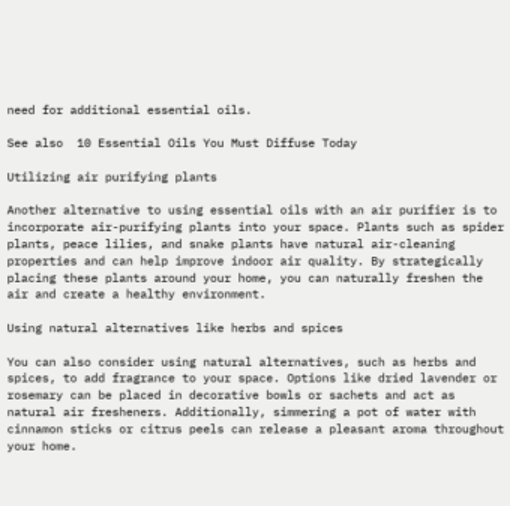need for additional essential oils.

See also  10 Essential Oils You Must Diffuse Today

Utilizing air purifying plants

Another alternative to using essential oils with an air purifier is to incorporate air-purifying plants into your space. Plants such as spider plants, peace lilies, and snake plants have natural air-cleaning properties and can help improve indoor air quality. By strategically placing these plants around your home, you can naturally freshen the air and create a healthy environment.

Using natural alternatives like herbs and spices

You can also consider using natural alternatives, such as herbs and spices, to add fragrance to your space. Options like dried lavender or rosemary can be placed in decorative bowls or sachets and act as natural air fresheners. Additionally, simmering a pot of water with cinnamon sticks or citrus peels can release a pleasant aroma throughout your home.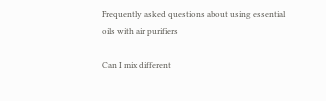Frequently asked questions about using essential oils with air purifiers

Can I mix different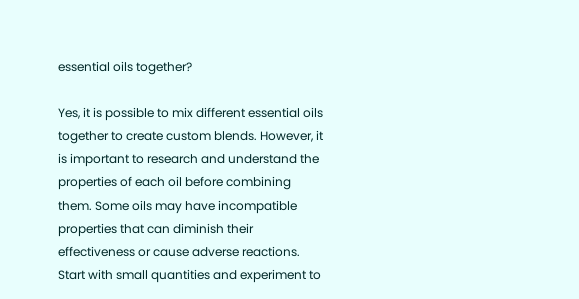essential oils together?

Yes, it is possible to mix different essential oils together to create custom blends. However, it is important to research and understand the properties of each oil before combining them. Some oils may have incompatible properties that can diminish their effectiveness or cause adverse reactions. Start with small quantities and experiment to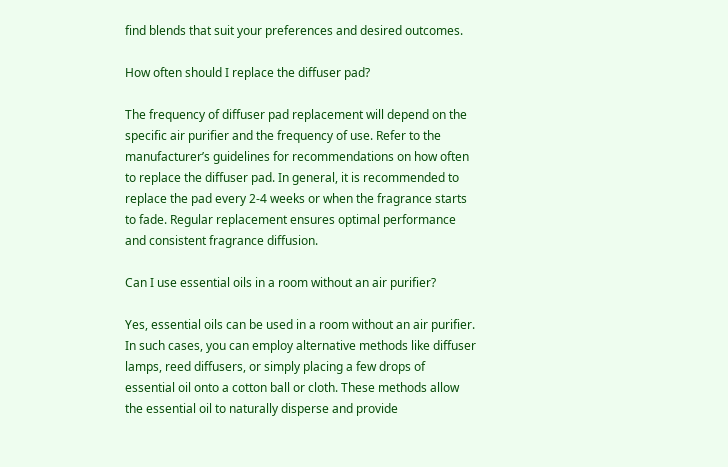find blends that suit your preferences and desired outcomes.

How often should I replace the diffuser pad?

The frequency of diffuser pad replacement will depend on the specific air purifier and the frequency of use. Refer to the manufacturer’s guidelines for recommendations on how often to replace the diffuser pad. In general, it is recommended to replace the pad every 2-4 weeks or when the fragrance starts to fade. Regular replacement ensures optimal performance and consistent fragrance diffusion.

Can I use essential oils in a room without an air purifier?

Yes, essential oils can be used in a room without an air purifier. In such cases, you can employ alternative methods like diffuser lamps, reed diffusers, or simply placing a few drops of essential oil onto a cotton ball or cloth. These methods allow the essential oil to naturally disperse and provide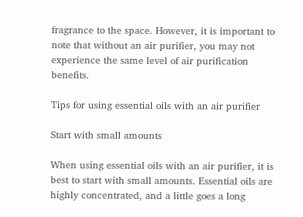fragrance to the space. However, it is important to note that without an air purifier, you may not experience the same level of air purification benefits.

Tips for using essential oils with an air purifier

Start with small amounts

When using essential oils with an air purifier, it is best to start with small amounts. Essential oils are highly concentrated, and a little goes a long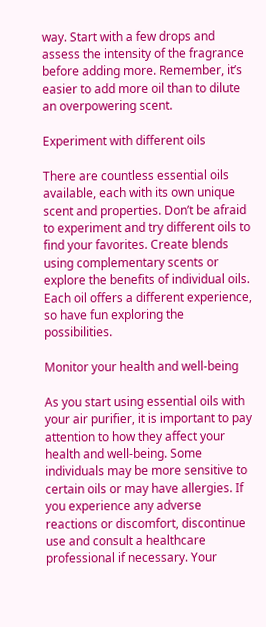way. Start with a few drops and assess the intensity of the fragrance before adding more. Remember, it’s easier to add more oil than to dilute an overpowering scent.

Experiment with different oils

There are countless essential oils available, each with its own unique scent and properties. Don’t be afraid to experiment and try different oils to find your favorites. Create blends using complementary scents or explore the benefits of individual oils. Each oil offers a different experience, so have fun exploring the possibilities.

Monitor your health and well-being

As you start using essential oils with your air purifier, it is important to pay attention to how they affect your health and well-being. Some individuals may be more sensitive to certain oils or may have allergies. If you experience any adverse reactions or discomfort, discontinue use and consult a healthcare professional if necessary. Your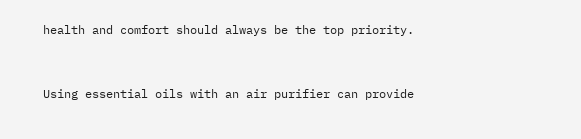health and comfort should always be the top priority.


Using essential oils with an air purifier can provide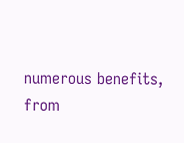numerous benefits, from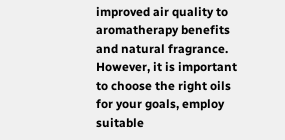improved air quality to aromatherapy benefits and natural fragrance. However, it is important to choose the right oils for your goals, employ suitable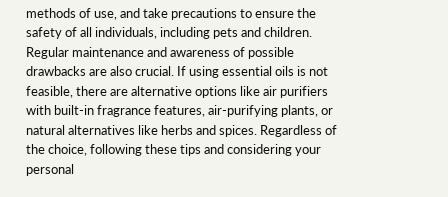methods of use, and take precautions to ensure the safety of all individuals, including pets and children. Regular maintenance and awareness of possible drawbacks are also crucial. If using essential oils is not feasible, there are alternative options like air purifiers with built-in fragrance features, air-purifying plants, or natural alternatives like herbs and spices. Regardless of the choice, following these tips and considering your personal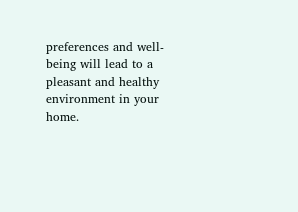preferences and well-being will lead to a pleasant and healthy environment in your home.